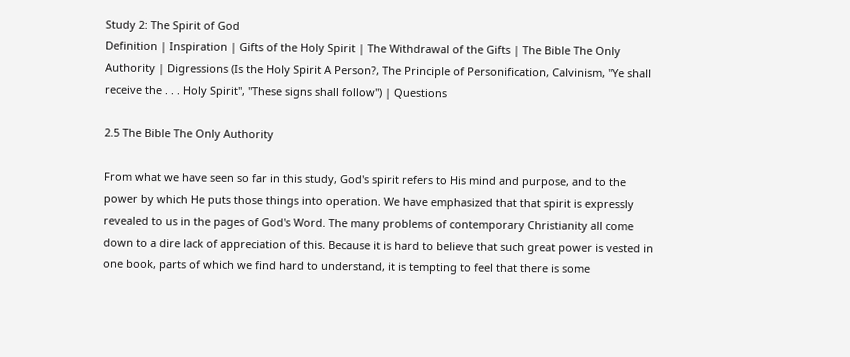Study 2: The Spirit of God
Definition | Inspiration | Gifts of the Holy Spirit | The Withdrawal of the Gifts | The Bible The Only Authority | Digressions (Is the Holy Spirit A Person?, The Principle of Personification, Calvinism, "Ye shall receive the . . . Holy Spirit", "These signs shall follow") | Questions

2.5 The Bible The Only Authority

From what we have seen so far in this study, God's spirit refers to His mind and purpose, and to the power by which He puts those things into operation. We have emphasized that that spirit is expressly revealed to us in the pages of God's Word. The many problems of contemporary Christianity all come down to a dire lack of appreciation of this. Because it is hard to believe that such great power is vested in one book, parts of which we find hard to understand, it is tempting to feel that there is some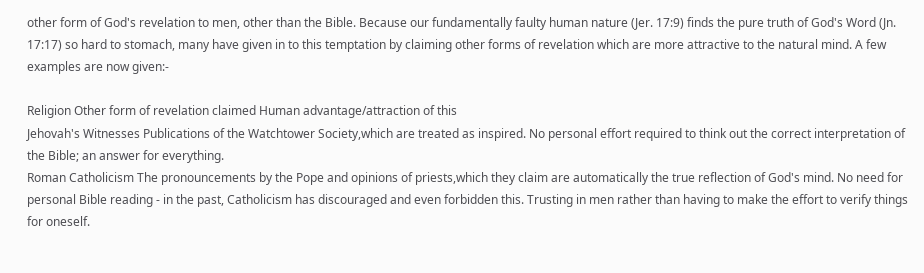other form of God's revelation to men, other than the Bible. Because our fundamentally faulty human nature (Jer. 17:9) finds the pure truth of God's Word (Jn. 17:17) so hard to stomach, many have given in to this temptation by claiming other forms of revelation which are more attractive to the natural mind. A few examples are now given:-

Religion Other form of revelation claimed Human advantage/attraction of this
Jehovah's Witnesses Publications of the Watchtower Society,which are treated as inspired. No personal effort required to think out the correct interpretation of the Bible; an answer for everything.
Roman Catholicism The pronouncements by the Pope and opinions of priests,which they claim are automatically the true reflection of God's mind. No need for personal Bible reading - in the past, Catholicism has discouraged and even forbidden this. Trusting in men rather than having to make the effort to verify things for oneself.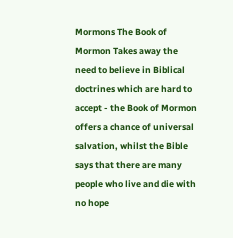Mormons The Book of Mormon Takes away the need to believe in Biblical doctrines which are hard to accept - the Book of Mormon offers a chance of universal salvation, whilst the Bible says that there are many people who live and die with no hope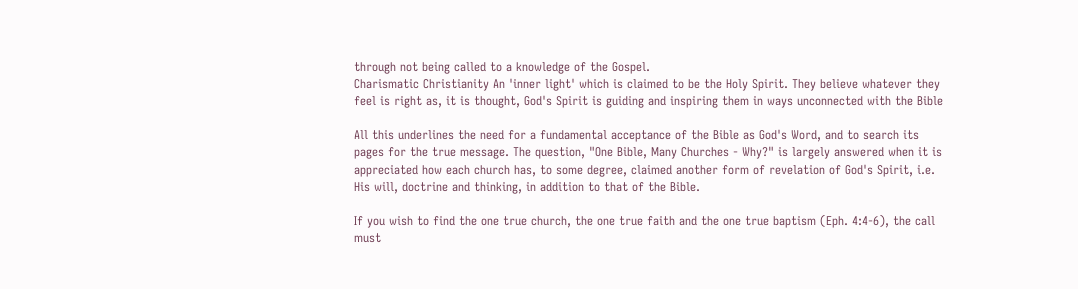through not being called to a knowledge of the Gospel.
Charismatic Christianity An 'inner light' which is claimed to be the Holy Spirit. They believe whatever they feel is right as, it is thought, God's Spirit is guiding and inspiring them in ways unconnected with the Bible

All this underlines the need for a fundamental acceptance of the Bible as God's Word, and to search its pages for the true message. The question, "One Bible, Many Churches - Why?" is largely answered when it is appreciated how each church has, to some degree, claimed another form of revelation of God's Spirit, i.e. His will, doctrine and thinking, in addition to that of the Bible.

If you wish to find the one true church, the one true faith and the one true baptism (Eph. 4:4-6), the call must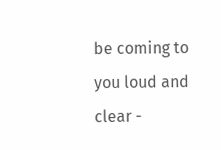be coming to you loud and clear -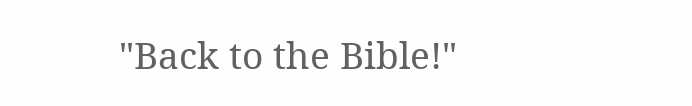"Back to the Bible!"